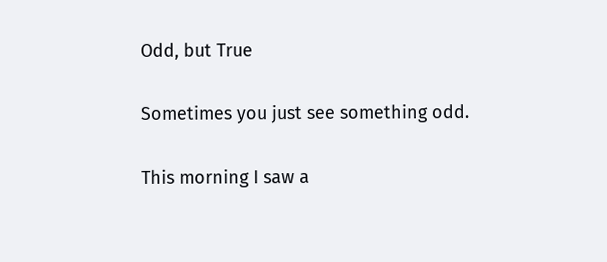Odd, but True

Sometimes you just see something odd.

This morning I saw a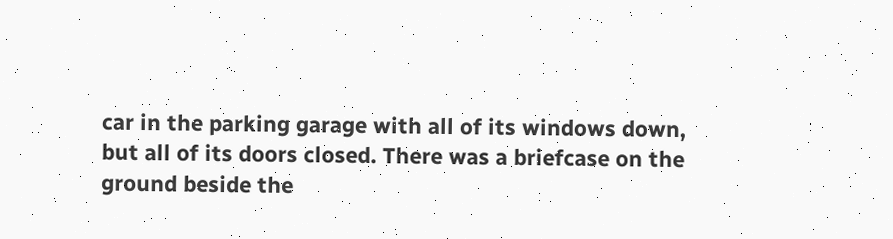car in the parking garage with all of its windows down, but all of its doors closed. There was a briefcase on the ground beside the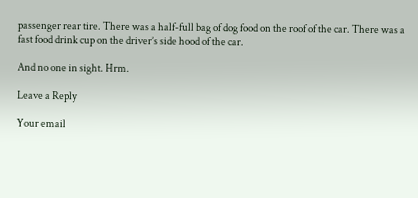passenger rear tire. There was a half-full bag of dog food on the roof of the car. There was a fast food drink cup on the driver’s side hood of the car.

And no one in sight. Hrm.

Leave a Reply

Your email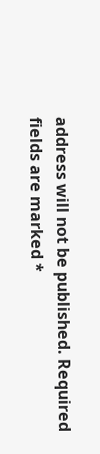address will not be published. Required fields are marked *